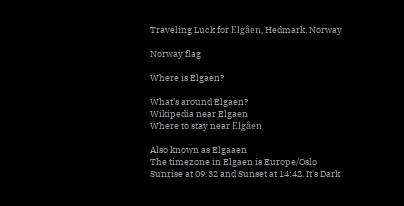Traveling Luck for Elgåen, Hedmark, Norway

Norway flag

Where is Elgaen?

What's around Elgaen?
Wikipedia near Elgaen
Where to stay near Elgåen

Also known as Elgaaen
The timezone in Elgaen is Europe/Oslo
Sunrise at 09:32 and Sunset at 14:42. It's Dark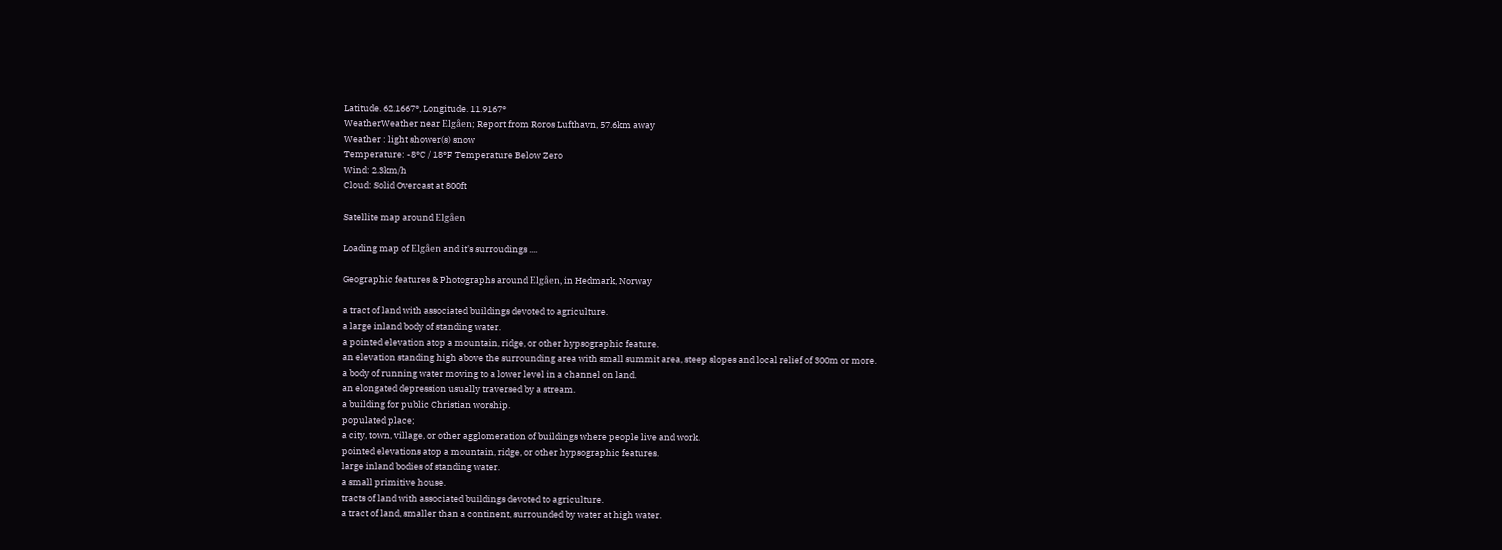Latitude. 62.1667°, Longitude. 11.9167°
WeatherWeather near Elgåen; Report from Roros Lufthavn, 57.6km away
Weather : light shower(s) snow
Temperature: -8°C / 18°F Temperature Below Zero
Wind: 2.3km/h
Cloud: Solid Overcast at 800ft

Satellite map around Elgåen

Loading map of Elgåen and it's surroudings ....

Geographic features & Photographs around Elgåen, in Hedmark, Norway

a tract of land with associated buildings devoted to agriculture.
a large inland body of standing water.
a pointed elevation atop a mountain, ridge, or other hypsographic feature.
an elevation standing high above the surrounding area with small summit area, steep slopes and local relief of 300m or more.
a body of running water moving to a lower level in a channel on land.
an elongated depression usually traversed by a stream.
a building for public Christian worship.
populated place;
a city, town, village, or other agglomeration of buildings where people live and work.
pointed elevations atop a mountain, ridge, or other hypsographic features.
large inland bodies of standing water.
a small primitive house.
tracts of land with associated buildings devoted to agriculture.
a tract of land, smaller than a continent, surrounded by water at high water.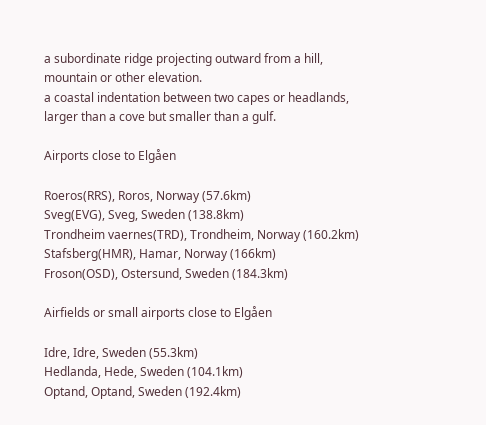a subordinate ridge projecting outward from a hill, mountain or other elevation.
a coastal indentation between two capes or headlands, larger than a cove but smaller than a gulf.

Airports close to Elgåen

Roeros(RRS), Roros, Norway (57.6km)
Sveg(EVG), Sveg, Sweden (138.8km)
Trondheim vaernes(TRD), Trondheim, Norway (160.2km)
Stafsberg(HMR), Hamar, Norway (166km)
Froson(OSD), Ostersund, Sweden (184.3km)

Airfields or small airports close to Elgåen

Idre, Idre, Sweden (55.3km)
Hedlanda, Hede, Sweden (104.1km)
Optand, Optand, Sweden (192.4km)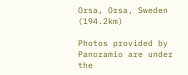Orsa, Orsa, Sweden (194.2km)

Photos provided by Panoramio are under the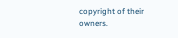copyright of their owners.